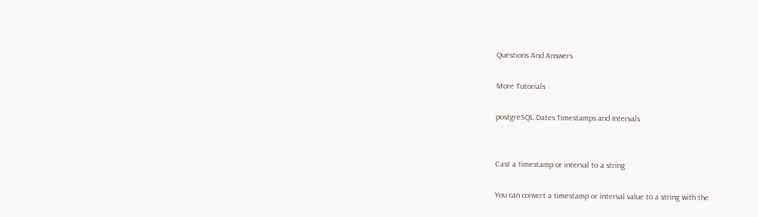Questions And Answers

More Tutorials

postgreSQL Dates Timestamps and Intervals


Cast a timestamp or interval to a string

You can convert a timestamp or interval value to a string with the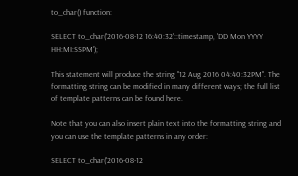to_char() function:

SELECT to_char('2016-08-12 16:40:32'::timestamp, 'DD Mon YYYY HH:MI:SSPM');

This statement will produce the string "12 Aug 2016 04:40:32PM". The formatting string can be modified in many different ways; the full list of template patterns can be found here.

Note that you can also insert plain text into the formatting string and you can use the template patterns in any order:

SELECT to_char('2016-08-12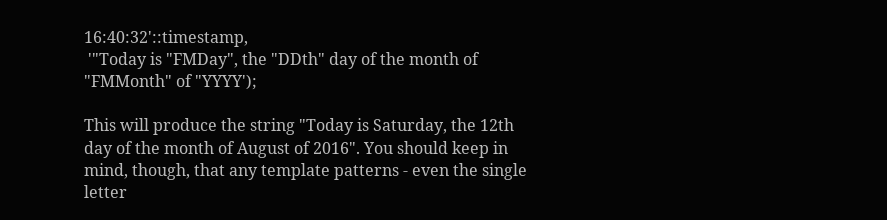16:40:32'::timestamp,
 '"Today is "FMDay", the "DDth" day of the month of "FMMonth" of "YYYY');

This will produce the string "Today is Saturday, the 12th day of the month of August of 2016". You should keep in mind, though, that any template patterns - even the single letter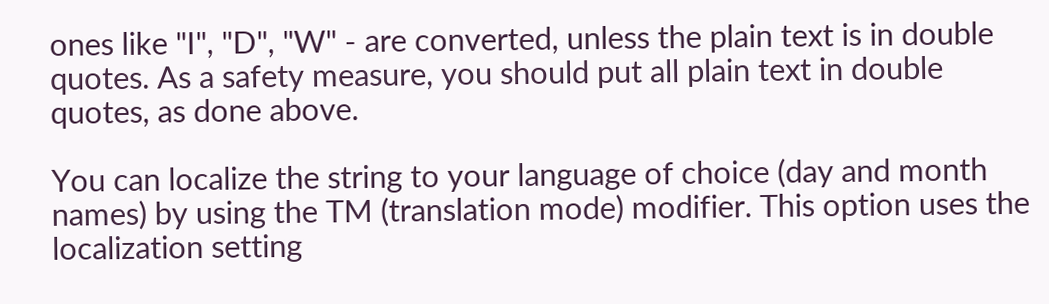ones like "I", "D", "W" - are converted, unless the plain text is in double quotes. As a safety measure, you should put all plain text in double quotes, as done above.

You can localize the string to your language of choice (day and month names) by using the TM (translation mode) modifier. This option uses the localization setting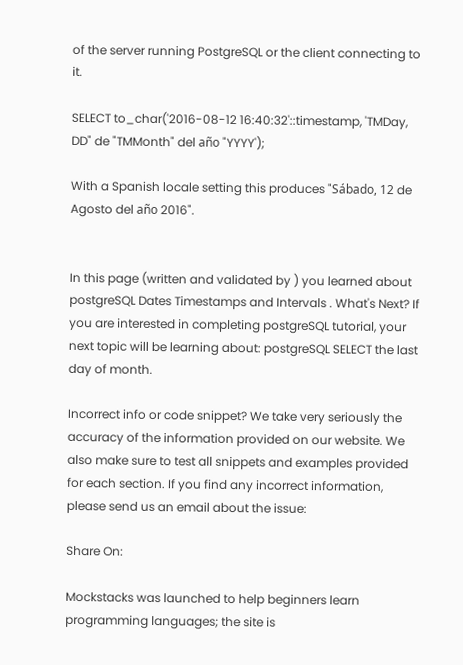of the server running PostgreSQL or the client connecting to it.

SELECT to_char('2016-08-12 16:40:32'::timestamp, 'TMDay, DD" de "TMMonth" del año "YYYY');

With a Spanish locale setting this produces "Sábado, 12 de Agosto del año 2016".


In this page (written and validated by ) you learned about postgreSQL Dates Timestamps and Intervals . What's Next? If you are interested in completing postgreSQL tutorial, your next topic will be learning about: postgreSQL SELECT the last day of month.

Incorrect info or code snippet? We take very seriously the accuracy of the information provided on our website. We also make sure to test all snippets and examples provided for each section. If you find any incorrect information, please send us an email about the issue:

Share On:

Mockstacks was launched to help beginners learn programming languages; the site is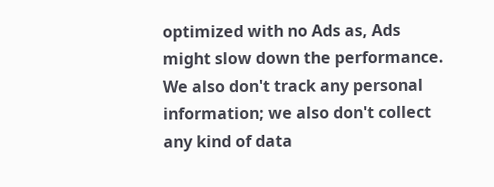optimized with no Ads as, Ads might slow down the performance. We also don't track any personal information; we also don't collect any kind of data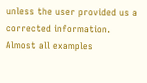unless the user provided us a corrected information. Almost all examples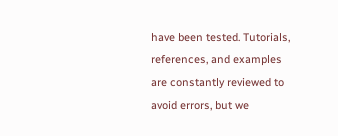have been tested. Tutorials, references, and examples are constantly reviewed to avoid errors, but we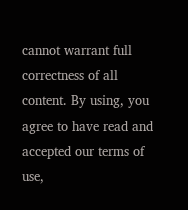cannot warrant full correctness of all content. By using, you agree to have read and accepted our terms of use,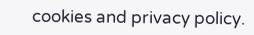cookies and privacy policy.